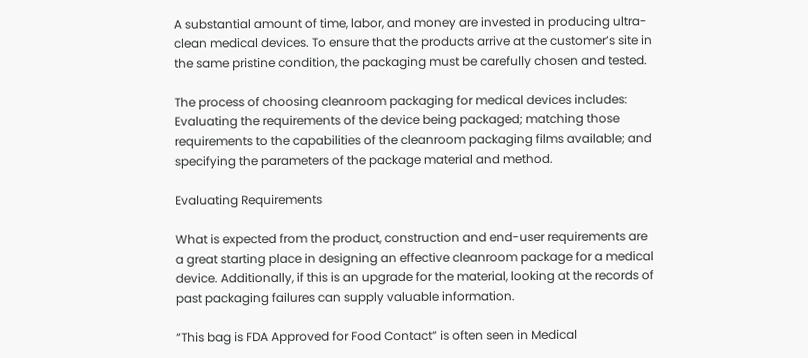A substantial amount of time, labor, and money are invested in producing ultra-clean medical devices. To ensure that the products arrive at the customer’s site in the same pristine condition, the packaging must be carefully chosen and tested.

The process of choosing cleanroom packaging for medical devices includes: Evaluating the requirements of the device being packaged; matching those requirements to the capabilities of the cleanroom packaging films available; and specifying the parameters of the package material and method.

Evaluating Requirements

What is expected from the product, construction and end-user requirements are a great starting place in designing an effective cleanroom package for a medical device. Additionally, if this is an upgrade for the material, looking at the records of past packaging failures can supply valuable information.

“This bag is FDA Approved for Food Contact” is often seen in Medical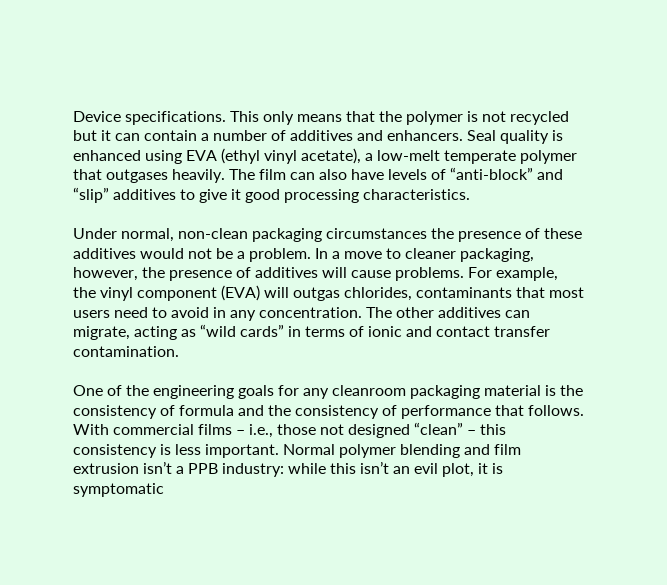Device specifications. This only means that the polymer is not recycled but it can contain a number of additives and enhancers. Seal quality is enhanced using EVA (ethyl vinyl acetate), a low-melt temperate polymer that outgases heavily. The film can also have levels of “anti-block” and “slip” additives to give it good processing characteristics.

Under normal, non-clean packaging circumstances the presence of these additives would not be a problem. In a move to cleaner packaging, however, the presence of additives will cause problems. For example, the vinyl component (EVA) will outgas chlorides, contaminants that most users need to avoid in any concentration. The other additives can migrate, acting as “wild cards” in terms of ionic and contact transfer contamination.

One of the engineering goals for any cleanroom packaging material is the consistency of formula and the consistency of performance that follows. With commercial films – i.e., those not designed “clean” – this consistency is less important. Normal polymer blending and film extrusion isn’t a PPB industry: while this isn’t an evil plot, it is symptomatic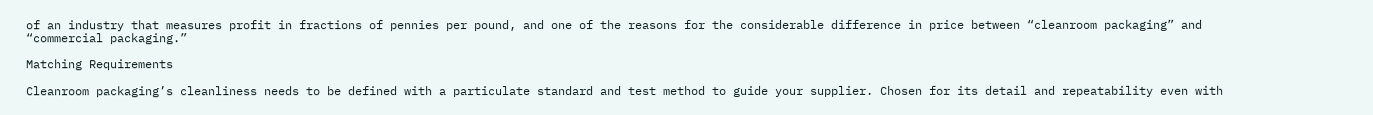of an industry that measures profit in fractions of pennies per pound, and one of the reasons for the considerable difference in price between “cleanroom packaging” and “commercial packaging.”

Matching Requirements

Cleanroom packaging’s cleanliness needs to be defined with a particulate standard and test method to guide your supplier. Chosen for its detail and repeatability even with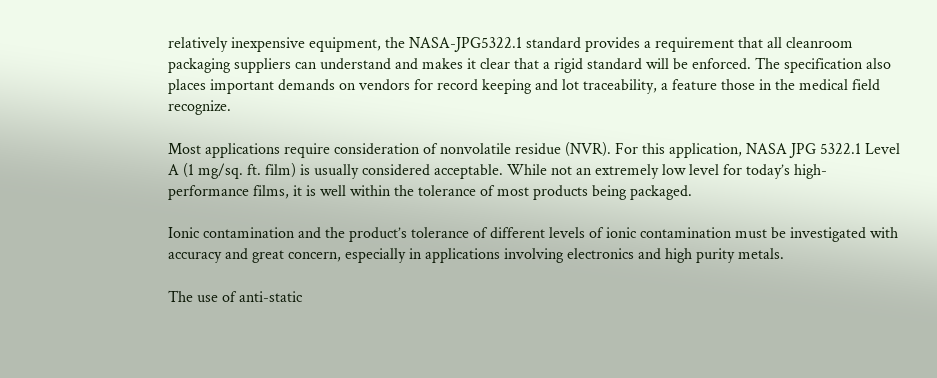relatively inexpensive equipment, the NASA-JPG5322.1 standard provides a requirement that all cleanroom packaging suppliers can understand and makes it clear that a rigid standard will be enforced. The specification also places important demands on vendors for record keeping and lot traceability, a feature those in the medical field recognize.

Most applications require consideration of nonvolatile residue (NVR). For this application, NASA JPG 5322.1 Level A (1 mg/sq. ft. film) is usually considered acceptable. While not an extremely low level for today’s high-performance films, it is well within the tolerance of most products being packaged.

Ionic contamination and the product’s tolerance of different levels of ionic contamination must be investigated with accuracy and great concern, especially in applications involving electronics and high purity metals.

The use of anti-static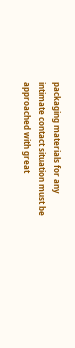packaging materials for any intimate contact situation must be approached with great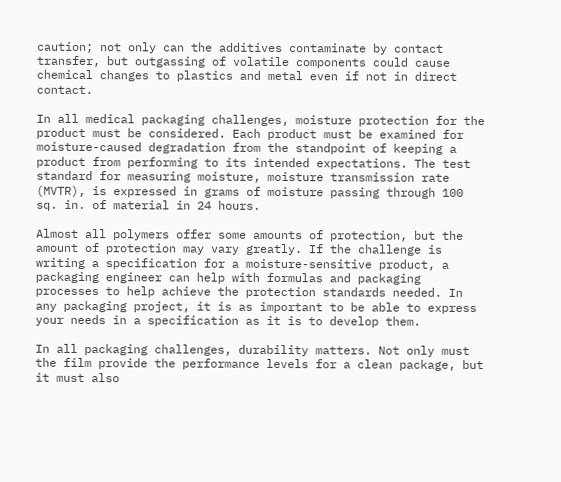caution; not only can the additives contaminate by contact transfer, but outgassing of volatile components could cause chemical changes to plastics and metal even if not in direct contact.

In all medical packaging challenges, moisture protection for the product must be considered. Each product must be examined for moisture-caused degradation from the standpoint of keeping a product from performing to its intended expectations. The test standard for measuring moisture, moisture transmission rate (MVTR), is expressed in grams of moisture passing through 100 sq. in. of material in 24 hours.

Almost all polymers offer some amounts of protection, but the amount of protection may vary greatly. If the challenge is writing a specification for a moisture-sensitive product, a packaging engineer can help with formulas and packaging processes to help achieve the protection standards needed. In any packaging project, it is as important to be able to express your needs in a specification as it is to develop them.

In all packaging challenges, durability matters. Not only must the film provide the performance levels for a clean package, but it must also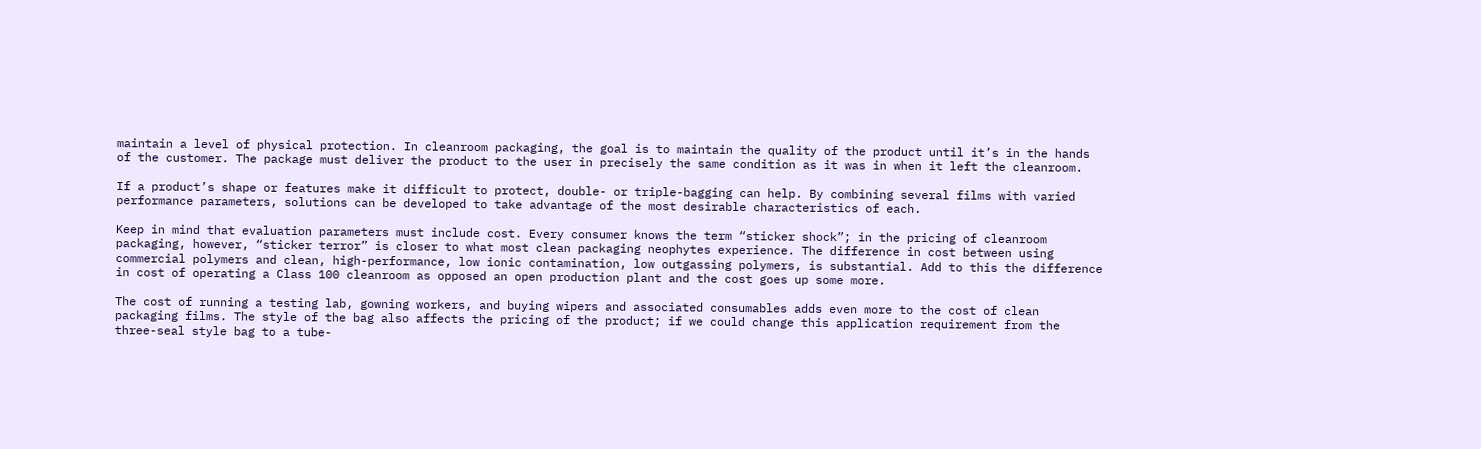maintain a level of physical protection. In cleanroom packaging, the goal is to maintain the quality of the product until it’s in the hands of the customer. The package must deliver the product to the user in precisely the same condition as it was in when it left the cleanroom.

If a product’s shape or features make it difficult to protect, double- or triple-bagging can help. By combining several films with varied performance parameters, solutions can be developed to take advantage of the most desirable characteristics of each.

Keep in mind that evaluation parameters must include cost. Every consumer knows the term “sticker shock”; in the pricing of cleanroom packaging, however, “sticker terror” is closer to what most clean packaging neophytes experience. The difference in cost between using commercial polymers and clean, high-performance, low ionic contamination, low outgassing polymers, is substantial. Add to this the difference in cost of operating a Class 100 cleanroom as opposed an open production plant and the cost goes up some more.

The cost of running a testing lab, gowning workers, and buying wipers and associated consumables adds even more to the cost of clean packaging films. The style of the bag also affects the pricing of the product; if we could change this application requirement from the three-seal style bag to a tube-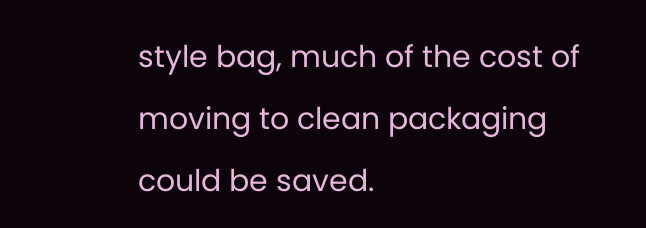style bag, much of the cost of moving to clean packaging could be saved.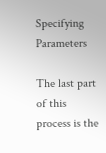Specifying Parameters

The last part of this process is the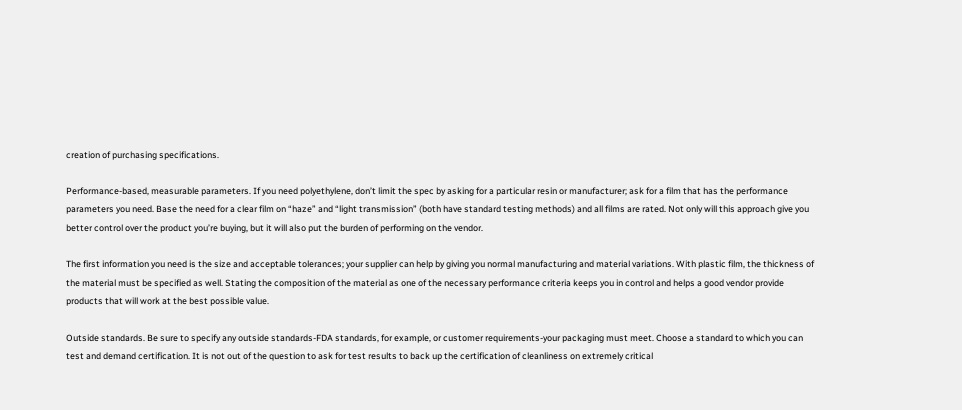creation of purchasing specifications.

Performance-based, measurable parameters. If you need polyethylene, don’t limit the spec by asking for a particular resin or manufacturer; ask for a film that has the performance parameters you need. Base the need for a clear film on “haze” and “light transmission” (both have standard testing methods) and all films are rated. Not only will this approach give you better control over the product you’re buying, but it will also put the burden of performing on the vendor.

The first information you need is the size and acceptable tolerances; your supplier can help by giving you normal manufacturing and material variations. With plastic film, the thickness of the material must be specified as well. Stating the composition of the material as one of the necessary performance criteria keeps you in control and helps a good vendor provide products that will work at the best possible value.

Outside standards. Be sure to specify any outside standards-FDA standards, for example, or customer requirements-your packaging must meet. Choose a standard to which you can test and demand certification. It is not out of the question to ask for test results to back up the certification of cleanliness on extremely critical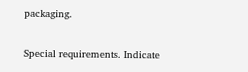packaging.

Special requirements. Indicate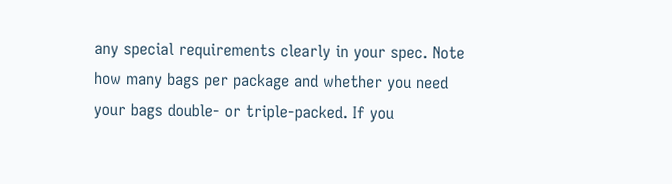any special requirements clearly in your spec. Note how many bags per package and whether you need your bags double- or triple-packed. If you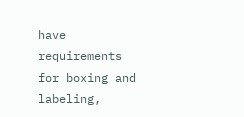have requirements for boxing and labeling,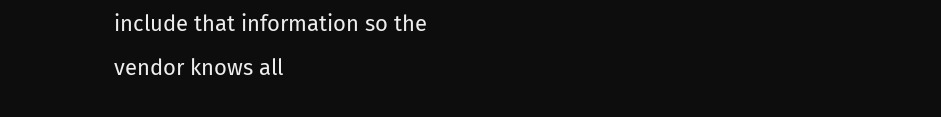include that information so the vendor knows all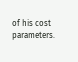of his cost parameters.